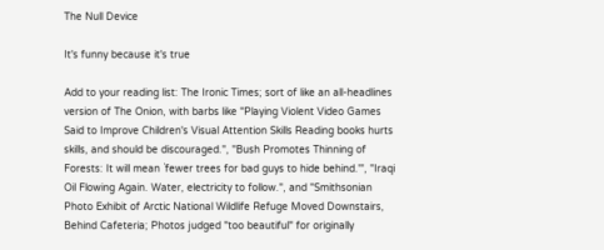The Null Device

It's funny because it's true

Add to your reading list: The Ironic Times; sort of like an all-headlines version of The Onion, with barbs like "Playing Violent Video Games Said to Improve Children's Visual Attention Skills Reading books hurts skills, and should be discouraged.", "Bush Promotes Thinning of Forests: It will mean `fewer trees for bad guys to hide behind.'", "Iraqi Oil Flowing Again. Water, electricity to follow.", and "Smithsonian Photo Exhibit of Arctic National Wildlife Refuge Moved Downstairs, Behind Cafeteria; Photos judged "too beautiful" for originally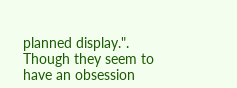planned display.". Though they seem to have an obsession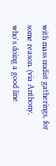with mass nudist gatherings, for some reason. (via Anthony, who's doing a good line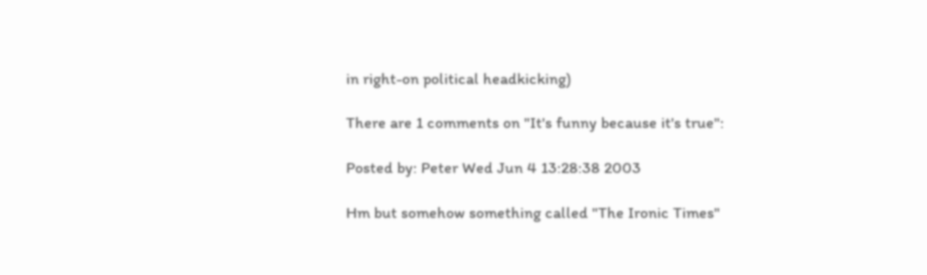in right-on political headkicking)

There are 1 comments on "It's funny because it's true":

Posted by: Peter Wed Jun 4 13:28:38 2003

Hm but somehow something called "The Ironic Times"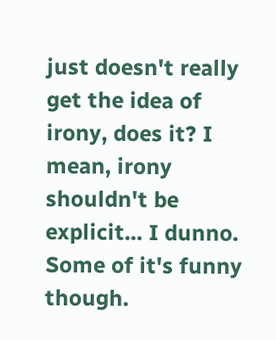just doesn't really get the idea of irony, does it? I mean, irony shouldn't be explicit... I dunno. Some of it's funny though.